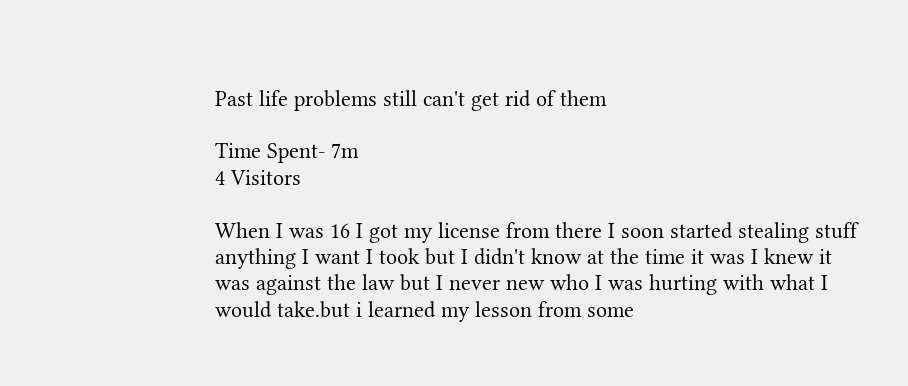Past life problems still can't get rid of them

Time Spent- 7m
4 Visitors

When I was 16 I got my license from there I soon started stealing stuff anything I want I took but I didn't know at the time it was I knew it was against the law but I never new who I was hurting with what I would take.but i learned my lesson from some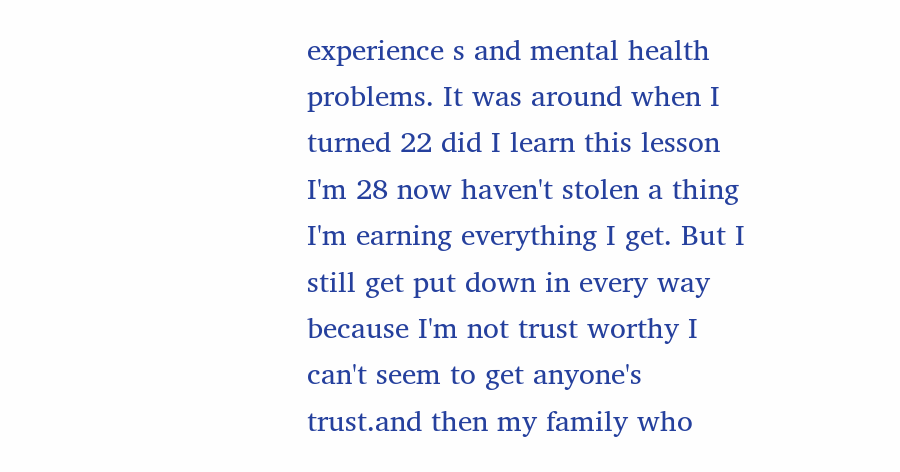experience s and mental health problems. It was around when I turned 22 did I learn this lesson I'm 28 now haven't stolen a thing I'm earning everything I get. But I still get put down in every way because I'm not trust worthy I can't seem to get anyone's trust.and then my family who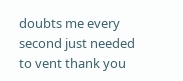doubts me every second just needed to vent thank you